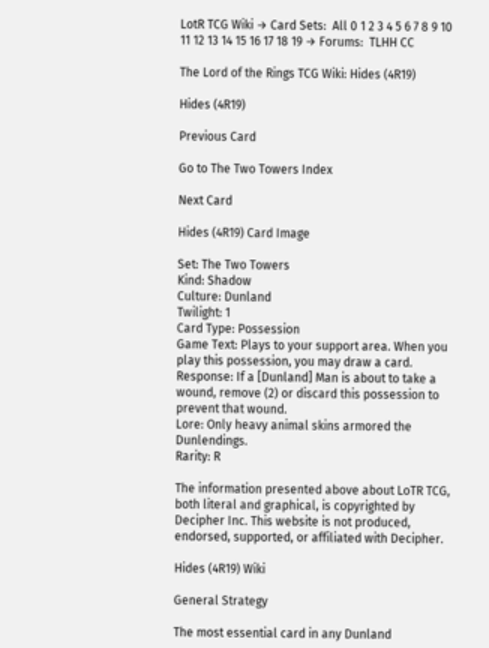LotR TCG Wiki → Card Sets:  All 0 1 2 3 4 5 6 7 8 9 10 11 12 13 14 15 16 17 18 19 → Forums:  TLHH CC

The Lord of the Rings TCG Wiki: Hides (4R19)

Hides (4R19)

Previous Card

Go to The Two Towers Index

Next Card

Hides (4R19) Card Image

Set: The Two Towers
Kind: Shadow
Culture: Dunland
Twilight: 1
Card Type: Possession
Game Text: Plays to your support area. When you play this possession, you may draw a card. Response: If a [Dunland] Man is about to take a wound, remove (2) or discard this possession to prevent that wound.
Lore: Only heavy animal skins armored the Dunlendings.
Rarity: R

The information presented above about LoTR TCG, both literal and graphical, is copyrighted by Decipher Inc. This website is not produced, endorsed, supported, or affiliated with Decipher.

Hides (4R19) Wiki

General Strategy

The most essential card in any Dunland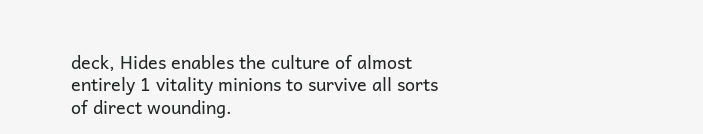deck, Hides enables the culture of almost entirely 1 vitality minions to survive all sorts of direct wounding.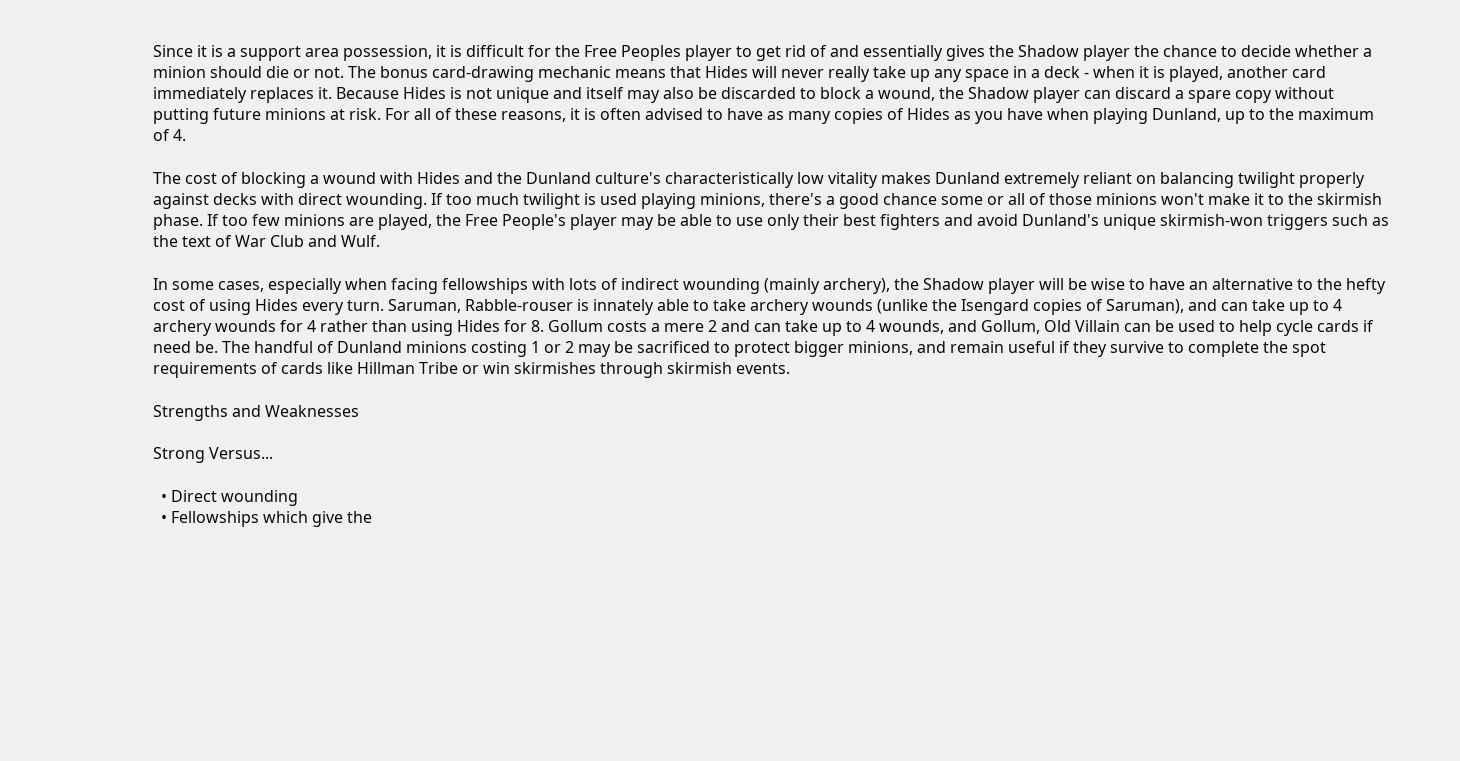Since it is a support area possession, it is difficult for the Free Peoples player to get rid of and essentially gives the Shadow player the chance to decide whether a minion should die or not. The bonus card-drawing mechanic means that Hides will never really take up any space in a deck - when it is played, another card immediately replaces it. Because Hides is not unique and itself may also be discarded to block a wound, the Shadow player can discard a spare copy without putting future minions at risk. For all of these reasons, it is often advised to have as many copies of Hides as you have when playing Dunland, up to the maximum of 4.

The cost of blocking a wound with Hides and the Dunland culture's characteristically low vitality makes Dunland extremely reliant on balancing twilight properly against decks with direct wounding. If too much twilight is used playing minions, there's a good chance some or all of those minions won't make it to the skirmish phase. If too few minions are played, the Free People's player may be able to use only their best fighters and avoid Dunland's unique skirmish-won triggers such as the text of War Club and Wulf.

In some cases, especially when facing fellowships with lots of indirect wounding (mainly archery), the Shadow player will be wise to have an alternative to the hefty cost of using Hides every turn. Saruman, Rabble-rouser is innately able to take archery wounds (unlike the Isengard copies of Saruman), and can take up to 4 archery wounds for 4 rather than using Hides for 8. Gollum costs a mere 2 and can take up to 4 wounds, and Gollum, Old Villain can be used to help cycle cards if need be. The handful of Dunland minions costing 1 or 2 may be sacrificed to protect bigger minions, and remain useful if they survive to complete the spot requirements of cards like Hillman Tribe or win skirmishes through skirmish events.

Strengths and Weaknesses

Strong Versus...

  • Direct wounding
  • Fellowships which give the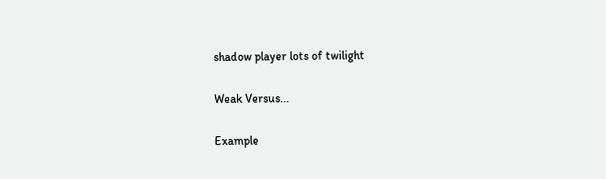shadow player lots of twilight

Weak Versus...

Example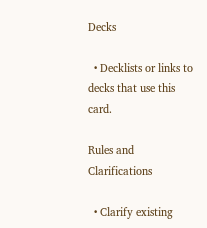Decks

  • Decklists or links to decks that use this card.

Rules and Clarifications

  • Clarify existing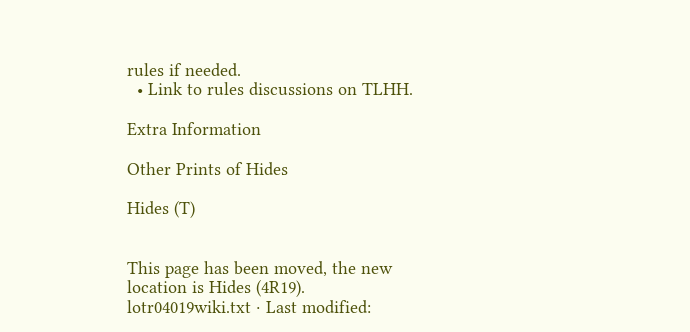rules if needed.
  • Link to rules discussions on TLHH.

Extra Information

Other Prints of Hides

Hides (T)


This page has been moved, the new location is Hides (4R19).
lotr04019wiki.txt · Last modified: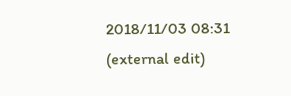2018/11/03 08:31 (external edit)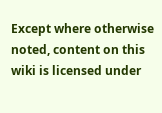Except where otherwise noted, content on this wiki is licensed under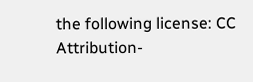the following license: CC Attribution-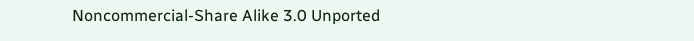Noncommercial-Share Alike 3.0 Unported